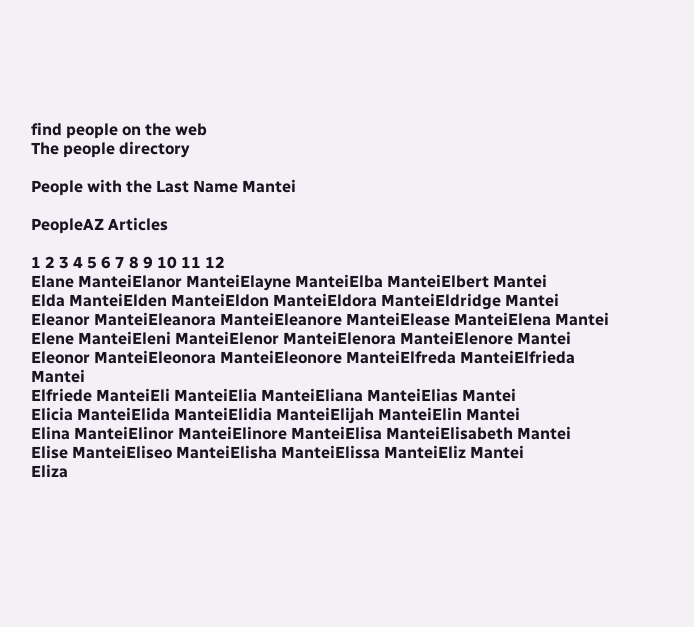find people on the web
The people directory

People with the Last Name Mantei

PeopleAZ Articles

1 2 3 4 5 6 7 8 9 10 11 12
Elane ManteiElanor ManteiElayne ManteiElba ManteiElbert Mantei
Elda ManteiElden ManteiEldon ManteiEldora ManteiEldridge Mantei
Eleanor ManteiEleanora ManteiEleanore ManteiElease ManteiElena Mantei
Elene ManteiEleni ManteiElenor ManteiElenora ManteiElenore Mantei
Eleonor ManteiEleonora ManteiEleonore ManteiElfreda ManteiElfrieda Mantei
Elfriede ManteiEli ManteiElia ManteiEliana ManteiElias Mantei
Elicia ManteiElida ManteiElidia ManteiElijah ManteiElin Mantei
Elina ManteiElinor ManteiElinore ManteiElisa ManteiElisabeth Mantei
Elise ManteiEliseo ManteiElisha ManteiElissa ManteiEliz Mantei
Eliza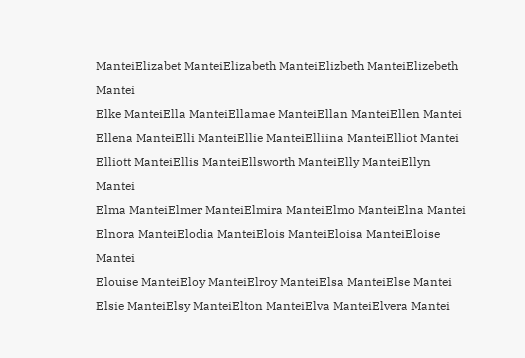ManteiElizabet ManteiElizabeth ManteiElizbeth ManteiElizebeth Mantei
Elke ManteiElla ManteiEllamae ManteiEllan ManteiEllen Mantei
Ellena ManteiElli ManteiEllie ManteiElliina ManteiElliot Mantei
Elliott ManteiEllis ManteiEllsworth ManteiElly ManteiEllyn Mantei
Elma ManteiElmer ManteiElmira ManteiElmo ManteiElna Mantei
Elnora ManteiElodia ManteiElois ManteiEloisa ManteiEloise Mantei
Elouise ManteiEloy ManteiElroy ManteiElsa ManteiElse Mantei
Elsie ManteiElsy ManteiElton ManteiElva ManteiElvera Mantei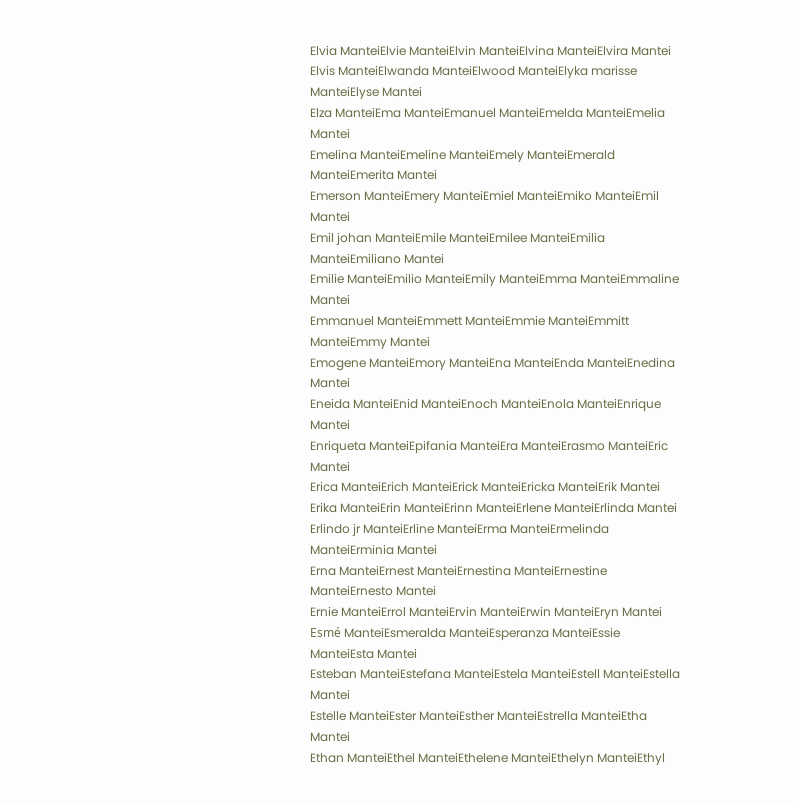Elvia ManteiElvie ManteiElvin ManteiElvina ManteiElvira Mantei
Elvis ManteiElwanda ManteiElwood ManteiElyka marisse ManteiElyse Mantei
Elza ManteiEma ManteiEmanuel ManteiEmelda ManteiEmelia Mantei
Emelina ManteiEmeline ManteiEmely ManteiEmerald ManteiEmerita Mantei
Emerson ManteiEmery ManteiEmiel ManteiEmiko ManteiEmil Mantei
Emil johan ManteiEmile ManteiEmilee ManteiEmilia ManteiEmiliano Mantei
Emilie ManteiEmilio ManteiEmily ManteiEmma ManteiEmmaline Mantei
Emmanuel ManteiEmmett ManteiEmmie ManteiEmmitt ManteiEmmy Mantei
Emogene ManteiEmory ManteiEna ManteiEnda ManteiEnedina Mantei
Eneida ManteiEnid ManteiEnoch ManteiEnola ManteiEnrique Mantei
Enriqueta ManteiEpifania ManteiEra ManteiErasmo ManteiEric Mantei
Erica ManteiErich ManteiErick ManteiEricka ManteiErik Mantei
Erika ManteiErin ManteiErinn ManteiErlene ManteiErlinda Mantei
Erlindo jr ManteiErline ManteiErma ManteiErmelinda ManteiErminia Mantei
Erna ManteiErnest ManteiErnestina ManteiErnestine ManteiErnesto Mantei
Ernie ManteiErrol ManteiErvin ManteiErwin ManteiEryn Mantei
Esmé ManteiEsmeralda ManteiEsperanza ManteiEssie ManteiEsta Mantei
Esteban ManteiEstefana ManteiEstela ManteiEstell ManteiEstella Mantei
Estelle ManteiEster ManteiEsther ManteiEstrella ManteiEtha Mantei
Ethan ManteiEthel ManteiEthelene ManteiEthelyn ManteiEthyl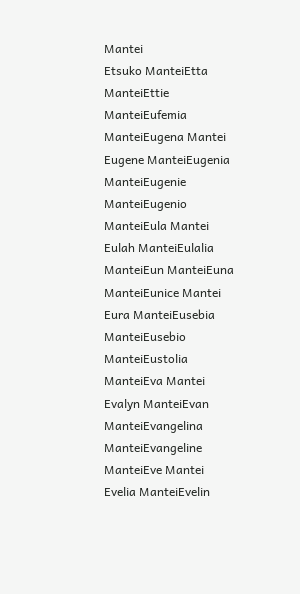Mantei
Etsuko ManteiEtta ManteiEttie ManteiEufemia ManteiEugena Mantei
Eugene ManteiEugenia ManteiEugenie ManteiEugenio ManteiEula Mantei
Eulah ManteiEulalia ManteiEun ManteiEuna ManteiEunice Mantei
Eura ManteiEusebia ManteiEusebio ManteiEustolia ManteiEva Mantei
Evalyn ManteiEvan ManteiEvangelina ManteiEvangeline ManteiEve Mantei
Evelia ManteiEvelin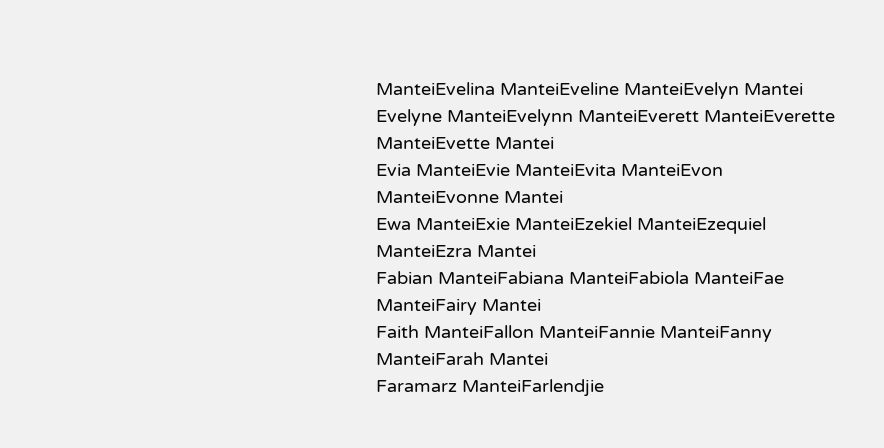ManteiEvelina ManteiEveline ManteiEvelyn Mantei
Evelyne ManteiEvelynn ManteiEverett ManteiEverette ManteiEvette Mantei
Evia ManteiEvie ManteiEvita ManteiEvon ManteiEvonne Mantei
Ewa ManteiExie ManteiEzekiel ManteiEzequiel ManteiEzra Mantei
Fabian ManteiFabiana ManteiFabiola ManteiFae ManteiFairy Mantei
Faith ManteiFallon ManteiFannie ManteiFanny ManteiFarah Mantei
Faramarz ManteiFarlendjie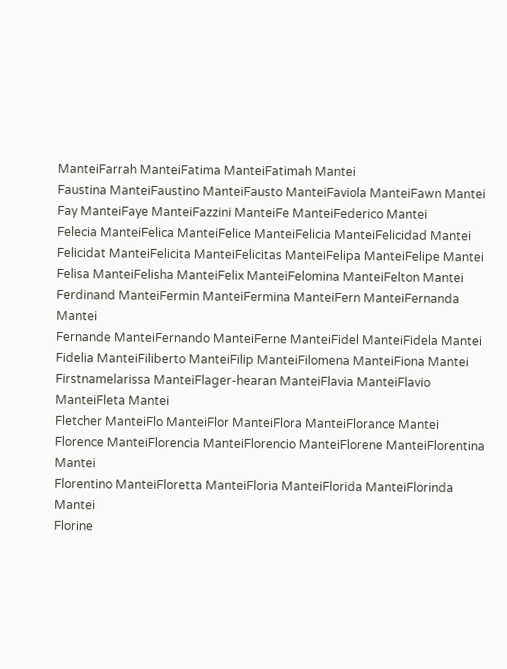ManteiFarrah ManteiFatima ManteiFatimah Mantei
Faustina ManteiFaustino ManteiFausto ManteiFaviola ManteiFawn Mantei
Fay ManteiFaye ManteiFazzini ManteiFe ManteiFederico Mantei
Felecia ManteiFelica ManteiFelice ManteiFelicia ManteiFelicidad Mantei
Felicidat ManteiFelicita ManteiFelicitas ManteiFelipa ManteiFelipe Mantei
Felisa ManteiFelisha ManteiFelix ManteiFelomina ManteiFelton Mantei
Ferdinand ManteiFermin ManteiFermina ManteiFern ManteiFernanda Mantei
Fernande ManteiFernando ManteiFerne ManteiFidel ManteiFidela Mantei
Fidelia ManteiFiliberto ManteiFilip ManteiFilomena ManteiFiona Mantei
Firstnamelarissa ManteiFlager-hearan ManteiFlavia ManteiFlavio ManteiFleta Mantei
Fletcher ManteiFlo ManteiFlor ManteiFlora ManteiFlorance Mantei
Florence ManteiFlorencia ManteiFlorencio ManteiFlorene ManteiFlorentina Mantei
Florentino ManteiFloretta ManteiFloria ManteiFlorida ManteiFlorinda Mantei
Florine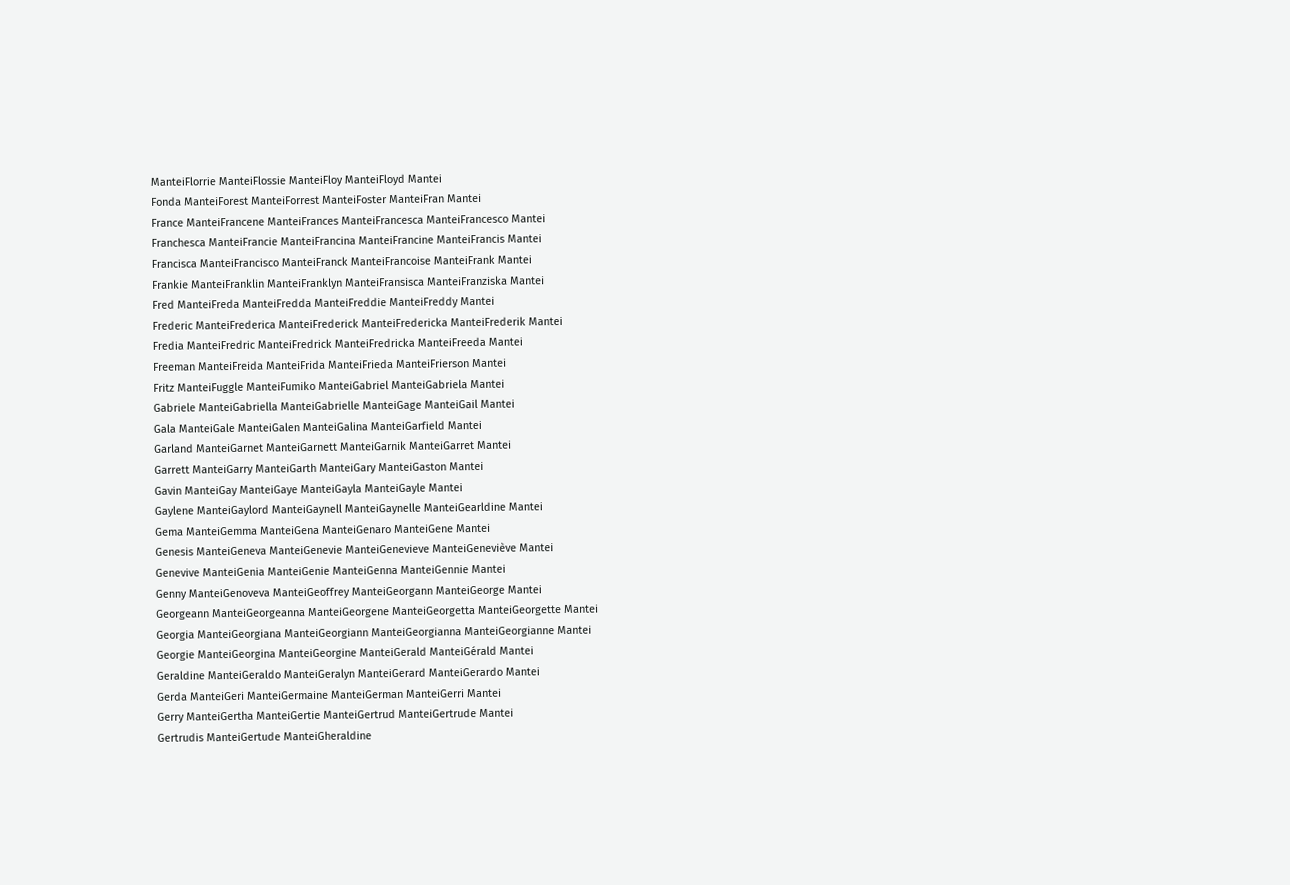ManteiFlorrie ManteiFlossie ManteiFloy ManteiFloyd Mantei
Fonda ManteiForest ManteiForrest ManteiFoster ManteiFran Mantei
France ManteiFrancene ManteiFrances ManteiFrancesca ManteiFrancesco Mantei
Franchesca ManteiFrancie ManteiFrancina ManteiFrancine ManteiFrancis Mantei
Francisca ManteiFrancisco ManteiFranck ManteiFrancoise ManteiFrank Mantei
Frankie ManteiFranklin ManteiFranklyn ManteiFransisca ManteiFranziska Mantei
Fred ManteiFreda ManteiFredda ManteiFreddie ManteiFreddy Mantei
Frederic ManteiFrederica ManteiFrederick ManteiFredericka ManteiFrederik Mantei
Fredia ManteiFredric ManteiFredrick ManteiFredricka ManteiFreeda Mantei
Freeman ManteiFreida ManteiFrida ManteiFrieda ManteiFrierson Mantei
Fritz ManteiFuggle ManteiFumiko ManteiGabriel ManteiGabriela Mantei
Gabriele ManteiGabriella ManteiGabrielle ManteiGage ManteiGail Mantei
Gala ManteiGale ManteiGalen ManteiGalina ManteiGarfield Mantei
Garland ManteiGarnet ManteiGarnett ManteiGarnik ManteiGarret Mantei
Garrett ManteiGarry ManteiGarth ManteiGary ManteiGaston Mantei
Gavin ManteiGay ManteiGaye ManteiGayla ManteiGayle Mantei
Gaylene ManteiGaylord ManteiGaynell ManteiGaynelle ManteiGearldine Mantei
Gema ManteiGemma ManteiGena ManteiGenaro ManteiGene Mantei
Genesis ManteiGeneva ManteiGenevie ManteiGenevieve ManteiGeneviève Mantei
Genevive ManteiGenia ManteiGenie ManteiGenna ManteiGennie Mantei
Genny ManteiGenoveva ManteiGeoffrey ManteiGeorgann ManteiGeorge Mantei
Georgeann ManteiGeorgeanna ManteiGeorgene ManteiGeorgetta ManteiGeorgette Mantei
Georgia ManteiGeorgiana ManteiGeorgiann ManteiGeorgianna ManteiGeorgianne Mantei
Georgie ManteiGeorgina ManteiGeorgine ManteiGerald ManteiGérald Mantei
Geraldine ManteiGeraldo ManteiGeralyn ManteiGerard ManteiGerardo Mantei
Gerda ManteiGeri ManteiGermaine ManteiGerman ManteiGerri Mantei
Gerry ManteiGertha ManteiGertie ManteiGertrud ManteiGertrude Mantei
Gertrudis ManteiGertude ManteiGheraldine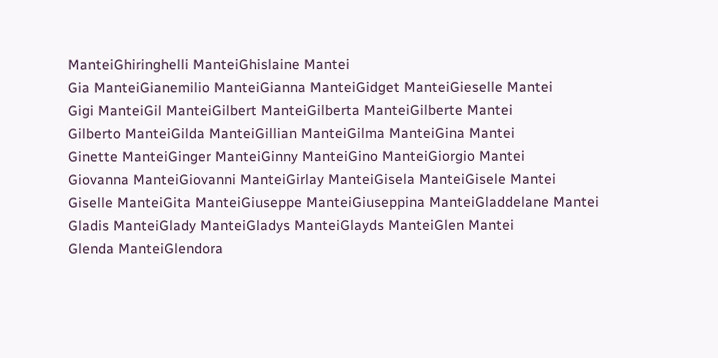ManteiGhiringhelli ManteiGhislaine Mantei
Gia ManteiGianemilio ManteiGianna ManteiGidget ManteiGieselle Mantei
Gigi ManteiGil ManteiGilbert ManteiGilberta ManteiGilberte Mantei
Gilberto ManteiGilda ManteiGillian ManteiGilma ManteiGina Mantei
Ginette ManteiGinger ManteiGinny ManteiGino ManteiGiorgio Mantei
Giovanna ManteiGiovanni ManteiGirlay ManteiGisela ManteiGisele Mantei
Giselle ManteiGita ManteiGiuseppe ManteiGiuseppina ManteiGladdelane Mantei
Gladis ManteiGlady ManteiGladys ManteiGlayds ManteiGlen Mantei
Glenda ManteiGlendora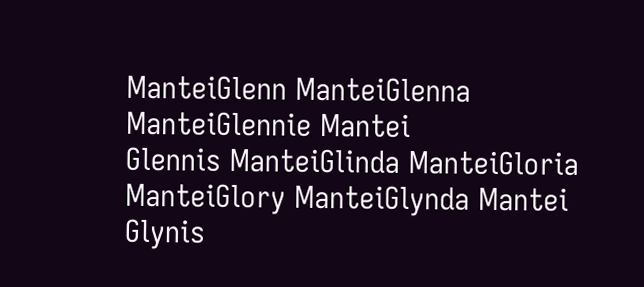ManteiGlenn ManteiGlenna ManteiGlennie Mantei
Glennis ManteiGlinda ManteiGloria ManteiGlory ManteiGlynda Mantei
Glynis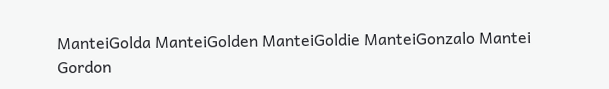ManteiGolda ManteiGolden ManteiGoldie ManteiGonzalo Mantei
Gordon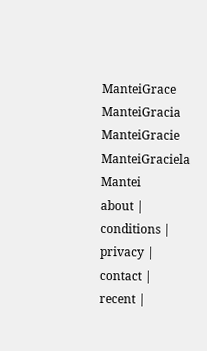ManteiGrace ManteiGracia ManteiGracie ManteiGraciela Mantei
about | conditions | privacy | contact | recent |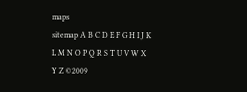maps
sitemap A B C D E F G H I J K L M N O P Q R S T U V W X Y Z ©2009